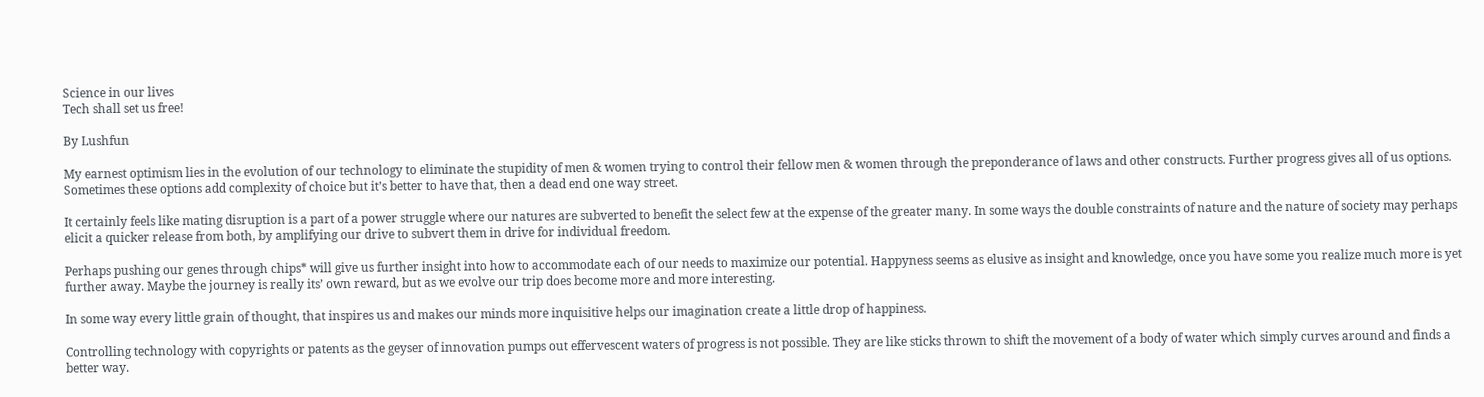Science in our lives
Tech shall set us free!

By Lushfun

My earnest optimism lies in the evolution of our technology to eliminate the stupidity of men & women trying to control their fellow men & women through the preponderance of laws and other constructs. Further progress gives all of us options. Sometimes these options add complexity of choice but it’s better to have that, then a dead end one way street.

It certainly feels like mating disruption is a part of a power struggle where our natures are subverted to benefit the select few at the expense of the greater many. In some ways the double constraints of nature and the nature of society may perhaps elicit a quicker release from both, by amplifying our drive to subvert them in drive for individual freedom.

Perhaps pushing our genes through chips* will give us further insight into how to accommodate each of our needs to maximize our potential. Happyness seems as elusive as insight and knowledge, once you have some you realize much more is yet further away. Maybe the journey is really its’ own reward, but as we evolve our trip does become more and more interesting.

In some way every little grain of thought, that inspires us and makes our minds more inquisitive helps our imagination create a little drop of happiness.

Controlling technology with copyrights or patents as the geyser of innovation pumps out effervescent waters of progress is not possible. They are like sticks thrown to shift the movement of a body of water which simply curves around and finds a better way.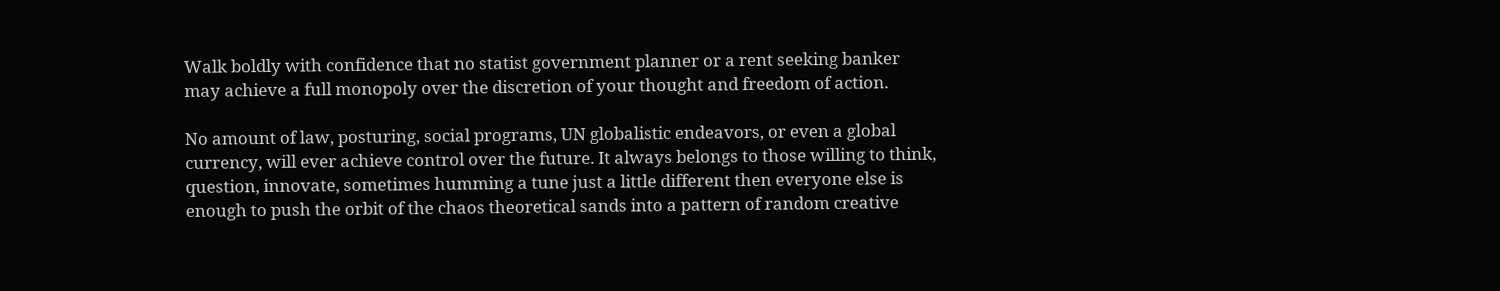Walk boldly with confidence that no statist government planner or a rent seeking banker may achieve a full monopoly over the discretion of your thought and freedom of action.

No amount of law, posturing, social programs, UN globalistic endeavors, or even a global currency, will ever achieve control over the future. It always belongs to those willing to think, question, innovate, sometimes humming a tune just a little different then everyone else is enough to push the orbit of the chaos theoretical sands into a pattern of random creative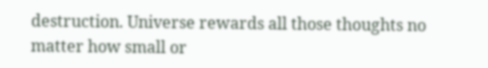destruction. Universe rewards all those thoughts no matter how small or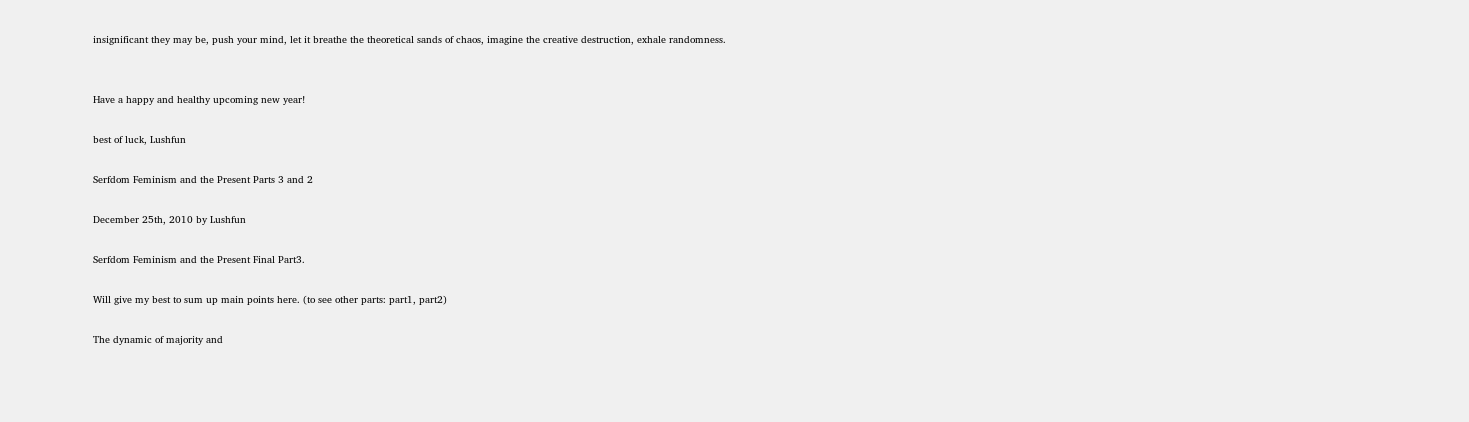insignificant they may be, push your mind, let it breathe the theoretical sands of chaos, imagine the creative destruction, exhale randomness.


Have a happy and healthy upcoming new year!

best of luck, Lushfun

Serfdom Feminism and the Present Parts 3 and 2

December 25th, 2010 by Lushfun

Serfdom Feminism and the Present Final Part3.

Will give my best to sum up main points here. (to see other parts: part1, part2)

The dynamic of majority and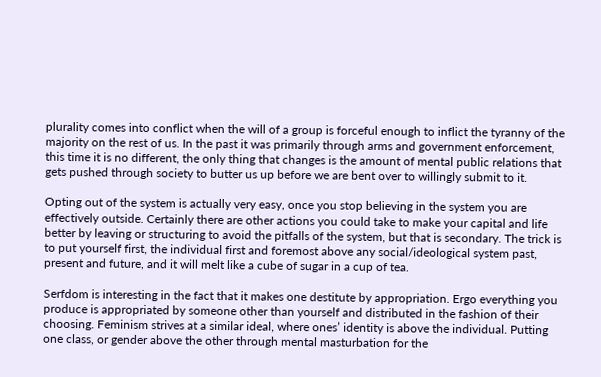plurality comes into conflict when the will of a group is forceful enough to inflict the tyranny of the majority on the rest of us. In the past it was primarily through arms and government enforcement, this time it is no different, the only thing that changes is the amount of mental public relations that gets pushed through society to butter us up before we are bent over to willingly submit to it.

Opting out of the system is actually very easy, once you stop believing in the system you are effectively outside. Certainly there are other actions you could take to make your capital and life better by leaving or structuring to avoid the pitfalls of the system, but that is secondary. The trick is to put yourself first, the individual first and foremost above any social/ideological system past, present and future, and it will melt like a cube of sugar in a cup of tea.

Serfdom is interesting in the fact that it makes one destitute by appropriation. Ergo everything you produce is appropriated by someone other than yourself and distributed in the fashion of their choosing. Feminism strives at a similar ideal, where ones’ identity is above the individual. Putting one class, or gender above the other through mental masturbation for the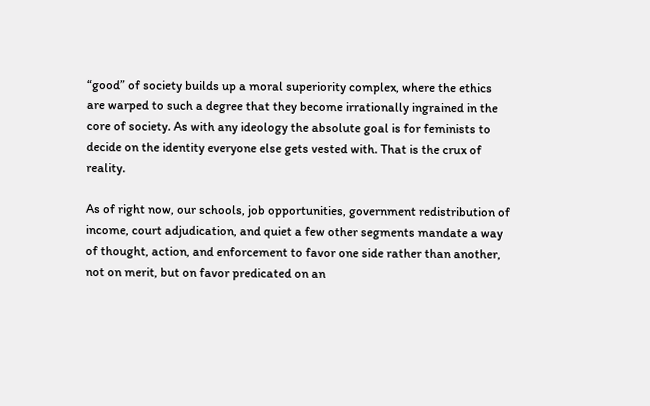“good” of society builds up a moral superiority complex, where the ethics are warped to such a degree that they become irrationally ingrained in the core of society. As with any ideology the absolute goal is for feminists to decide on the identity everyone else gets vested with. That is the crux of reality.

As of right now, our schools, job opportunities, government redistribution of income, court adjudication, and quiet a few other segments mandate a way of thought, action, and enforcement to favor one side rather than another, not on merit, but on favor predicated on an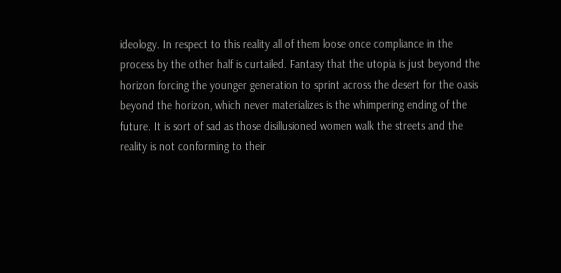ideology. In respect to this reality all of them loose once compliance in the process by the other half is curtailed. Fantasy that the utopia is just beyond the horizon forcing the younger generation to sprint across the desert for the oasis beyond the horizon, which never materializes is the whimpering ending of the future. It is sort of sad as those disillusioned women walk the streets and the reality is not conforming to their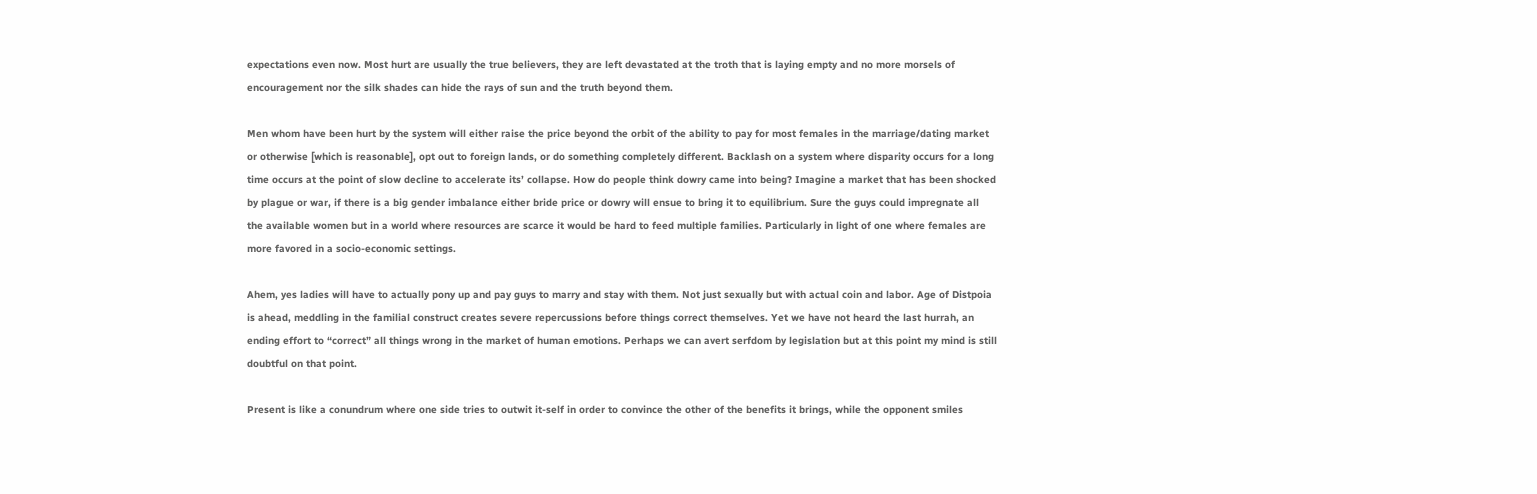expectations even now. Most hurt are usually the true believers, they are left devastated at the troth that is laying empty and no more morsels of encouragement nor the silk shades can hide the rays of sun and the truth beyond them.

Men whom have been hurt by the system will either raise the price beyond the orbit of the ability to pay for most females in the marriage/dating market or otherwise [which is reasonable], opt out to foreign lands, or do something completely different. Backlash on a system where disparity occurs for a long time occurs at the point of slow decline to accelerate its’ collapse. How do people think dowry came into being? Imagine a market that has been shocked by plague or war, if there is a big gender imbalance either bride price or dowry will ensue to bring it to equilibrium. Sure the guys could impregnate all the available women but in a world where resources are scarce it would be hard to feed multiple families. Particularly in light of one where females are more favored in a socio-economic settings.

Ahem, yes ladies will have to actually pony up and pay guys to marry and stay with them. Not just sexually but with actual coin and labor. Age of Distpoia is ahead, meddling in the familial construct creates severe repercussions before things correct themselves. Yet we have not heard the last hurrah, an ending effort to “correct” all things wrong in the market of human emotions. Perhaps we can avert serfdom by legislation but at this point my mind is still doubtful on that point.

Present is like a conundrum where one side tries to outwit it-self in order to convince the other of the benefits it brings, while the opponent smiles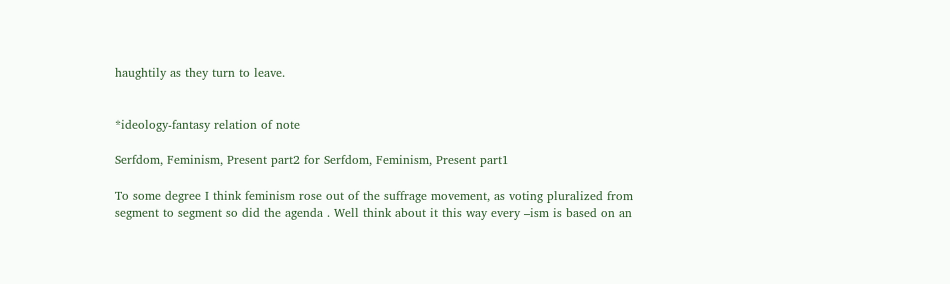haughtily as they turn to leave.


*ideology-fantasy relation of note

Serfdom, Feminism, Present part2 for Serfdom, Feminism, Present part1

To some degree I think feminism rose out of the suffrage movement, as voting pluralized from segment to segment so did the agenda . Well think about it this way every –ism is based on an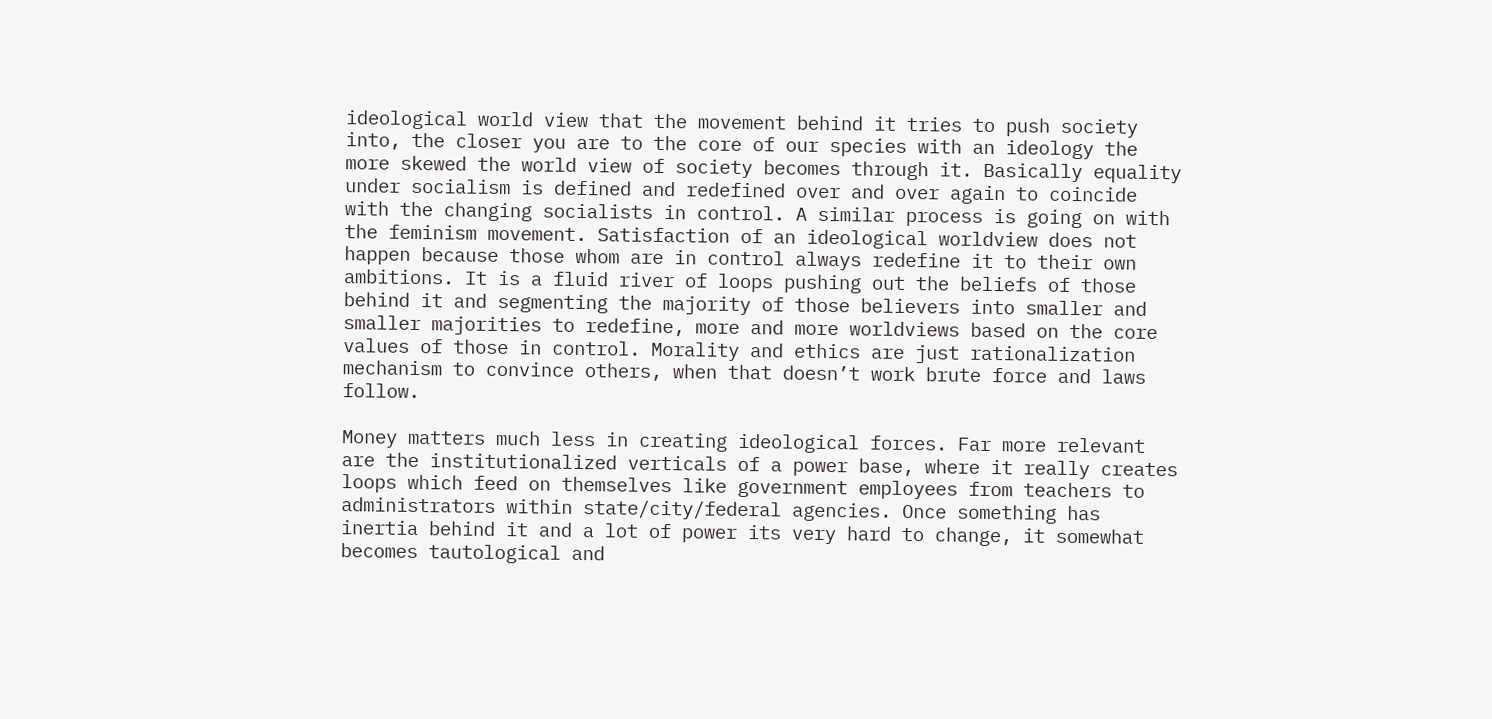ideological world view that the movement behind it tries to push society into, the closer you are to the core of our species with an ideology the more skewed the world view of society becomes through it. Basically equality under socialism is defined and redefined over and over again to coincide with the changing socialists in control. A similar process is going on with the feminism movement. Satisfaction of an ideological worldview does not happen because those whom are in control always redefine it to their own ambitions. It is a fluid river of loops pushing out the beliefs of those behind it and segmenting the majority of those believers into smaller and smaller majorities to redefine, more and more worldviews based on the core values of those in control. Morality and ethics are just rationalization mechanism to convince others, when that doesn’t work brute force and laws follow.

Money matters much less in creating ideological forces. Far more relevant are the institutionalized verticals of a power base, where it really creates loops which feed on themselves like government employees from teachers to administrators within state/city/federal agencies. Once something has inertia behind it and a lot of power its very hard to change, it somewhat becomes tautological and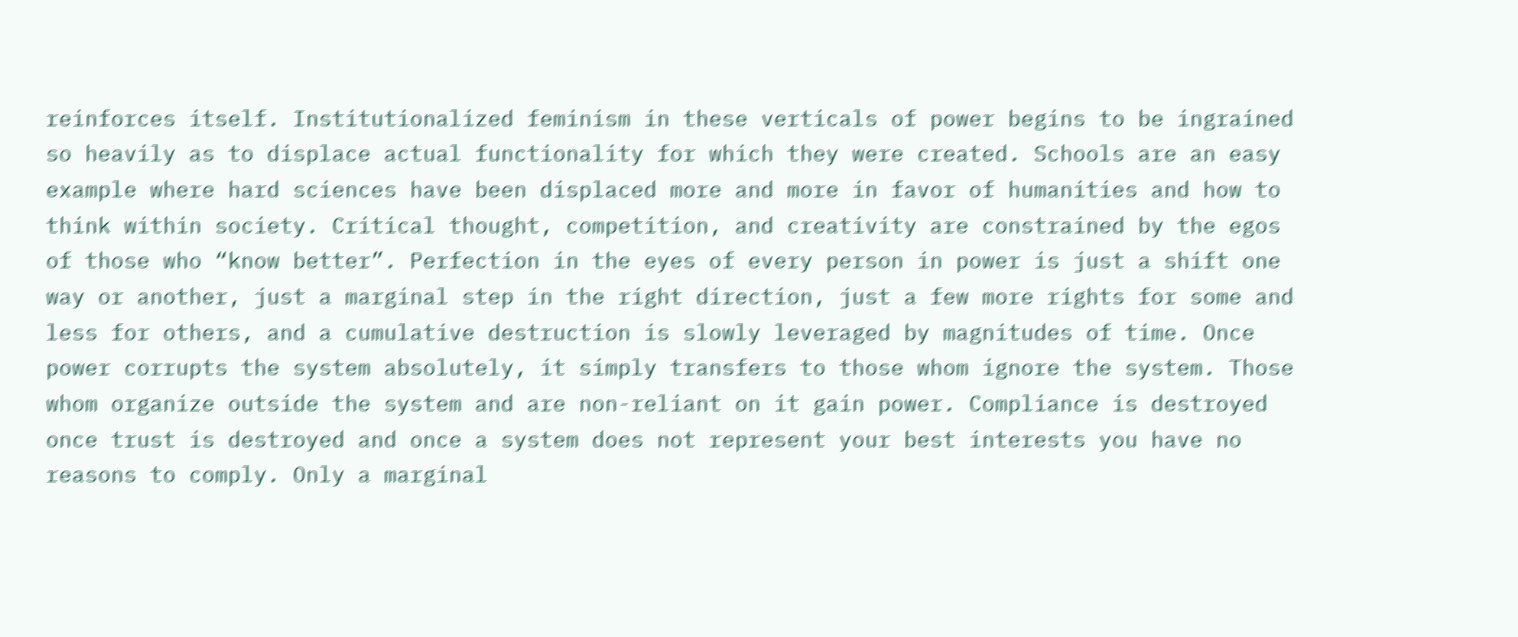reinforces itself. Institutionalized feminism in these verticals of power begins to be ingrained so heavily as to displace actual functionality for which they were created. Schools are an easy example where hard sciences have been displaced more and more in favor of humanities and how to think within society. Critical thought, competition, and creativity are constrained by the egos of those who “know better”. Perfection in the eyes of every person in power is just a shift one way or another, just a marginal step in the right direction, just a few more rights for some and less for others, and a cumulative destruction is slowly leveraged by magnitudes of time. Once power corrupts the system absolutely, it simply transfers to those whom ignore the system. Those whom organize outside the system and are non-reliant on it gain power. Compliance is destroyed once trust is destroyed and once a system does not represent your best interests you have no reasons to comply. Only a marginal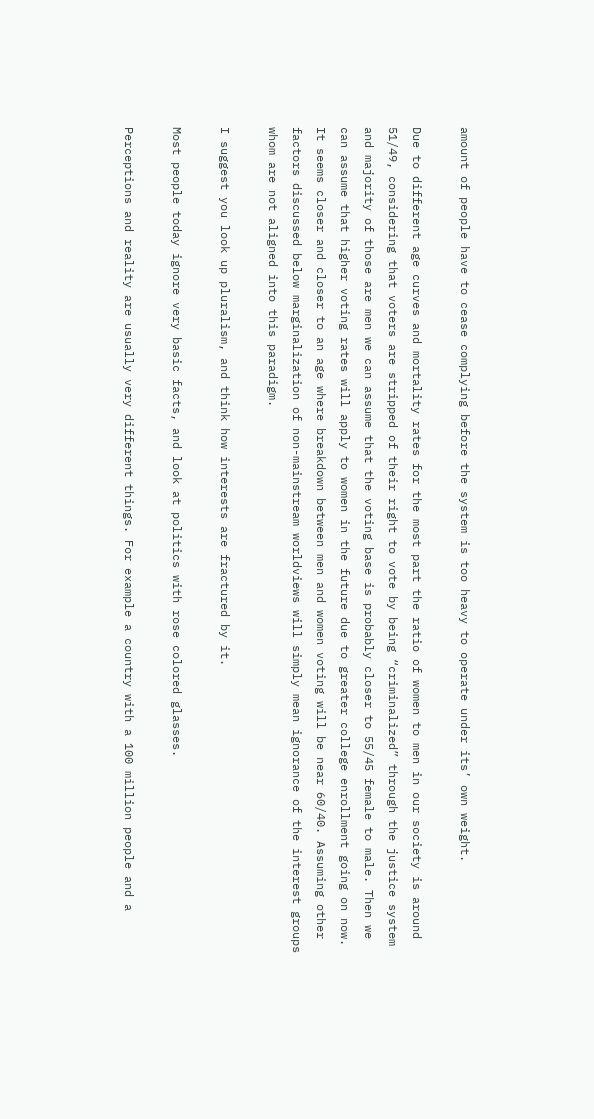amount of people have to cease complying before the system is too heavy to operate under its’ own weight.

Due to different age curves and mortality rates for the most part the ratio of women to men in our society is around 51/49, considering that voters are stripped of their right to vote by being “criminalized” through the justice system and majority of those are men we can assume that the voting base is probably closer to 55/45 female to male. Then we can assume that higher voting rates will apply to women in the future due to greater college enrollment going on now. It seems closer and closer to an age where breakdown between men and women voting will be near 60/40. Assuming other factors discussed below marginalization of non-mainstream worldviews will simply mean ignorance of the interest groups whom are not aligned into this paradigm.

I suggest you look up pluralism, and think how interests are fractured by it.

Most people today ignore very basic facts, and look at politics with rose colored glasses.

Perceptions and reality are usually very different things. For example a country with a 100 million people and a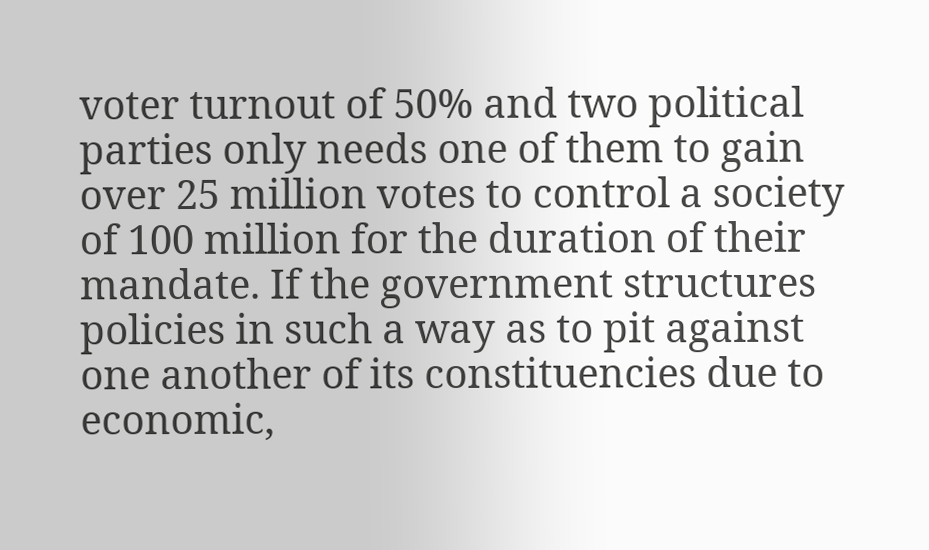voter turnout of 50% and two political parties only needs one of them to gain over 25 million votes to control a society of 100 million for the duration of their mandate. If the government structures policies in such a way as to pit against one another of its constituencies due to economic,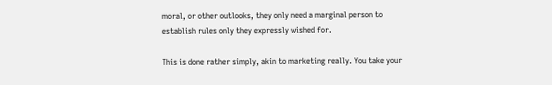moral, or other outlooks, they only need a marginal person to establish rules only they expressly wished for.

This is done rather simply, akin to marketing really. You take your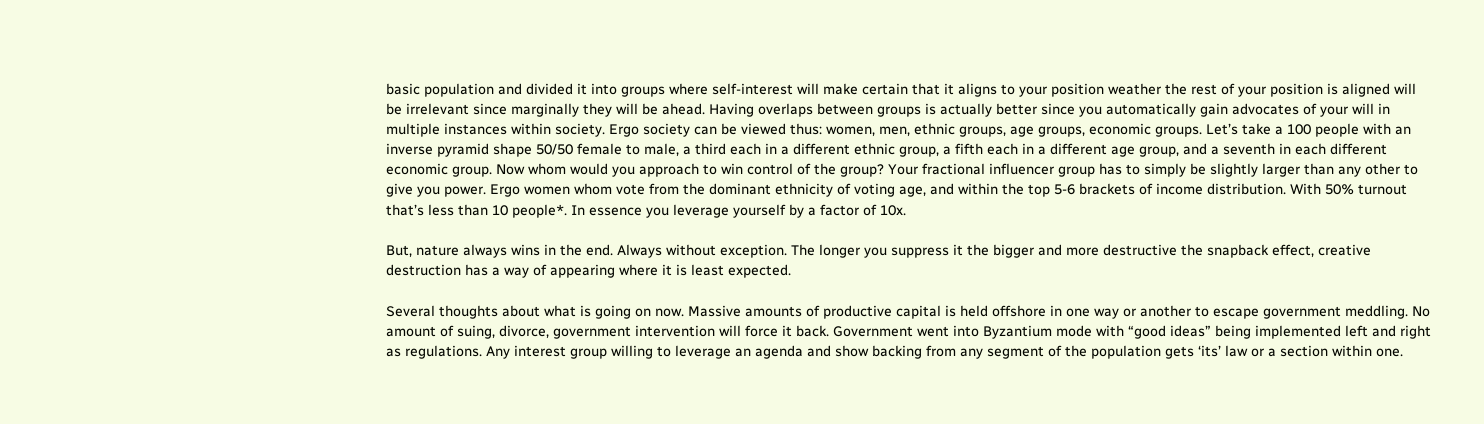basic population and divided it into groups where self-interest will make certain that it aligns to your position weather the rest of your position is aligned will be irrelevant since marginally they will be ahead. Having overlaps between groups is actually better since you automatically gain advocates of your will in multiple instances within society. Ergo society can be viewed thus: women, men, ethnic groups, age groups, economic groups. Let’s take a 100 people with an inverse pyramid shape 50/50 female to male, a third each in a different ethnic group, a fifth each in a different age group, and a seventh in each different economic group. Now whom would you approach to win control of the group? Your fractional influencer group has to simply be slightly larger than any other to give you power. Ergo women whom vote from the dominant ethnicity of voting age, and within the top 5-6 brackets of income distribution. With 50% turnout that’s less than 10 people*. In essence you leverage yourself by a factor of 10x.

But, nature always wins in the end. Always without exception. The longer you suppress it the bigger and more destructive the snapback effect, creative destruction has a way of appearing where it is least expected.

Several thoughts about what is going on now. Massive amounts of productive capital is held offshore in one way or another to escape government meddling. No amount of suing, divorce, government intervention will force it back. Government went into Byzantium mode with “good ideas” being implemented left and right as regulations. Any interest group willing to leverage an agenda and show backing from any segment of the population gets ‘its’ law or a section within one.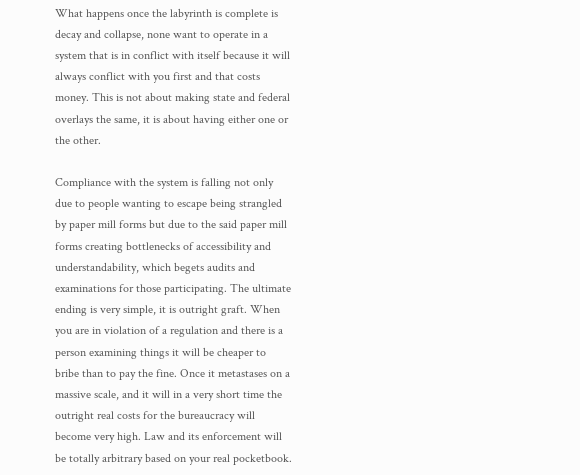What happens once the labyrinth is complete is decay and collapse, none want to operate in a system that is in conflict with itself because it will always conflict with you first and that costs money. This is not about making state and federal overlays the same, it is about having either one or the other.

Compliance with the system is falling not only due to people wanting to escape being strangled by paper mill forms but due to the said paper mill forms creating bottlenecks of accessibility and understandability, which begets audits and examinations for those participating. The ultimate ending is very simple, it is outright graft. When you are in violation of a regulation and there is a person examining things it will be cheaper to bribe than to pay the fine. Once it metastases on a massive scale, and it will in a very short time the outright real costs for the bureaucracy will become very high. Law and its enforcement will be totally arbitrary based on your real pocketbook.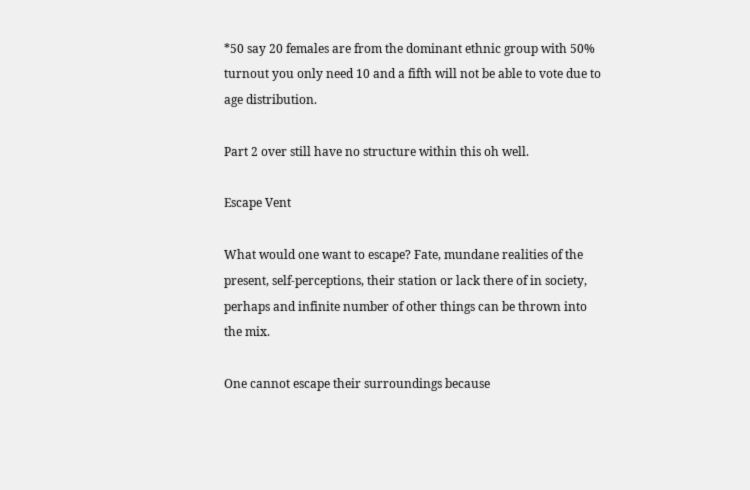*50 say 20 females are from the dominant ethnic group with 50% turnout you only need 10 and a fifth will not be able to vote due to age distribution.

Part 2 over still have no structure within this oh well.

Escape Vent

What would one want to escape? Fate, mundane realities of the present, self-perceptions, their station or lack there of in society, perhaps and infinite number of other things can be thrown into the mix.

One cannot escape their surroundings because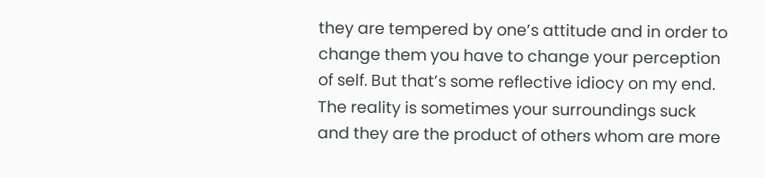they are tempered by one’s attitude and in order to change them you have to change your perception of self. But that’s some reflective idiocy on my end. The reality is sometimes your surroundings suck and they are the product of others whom are more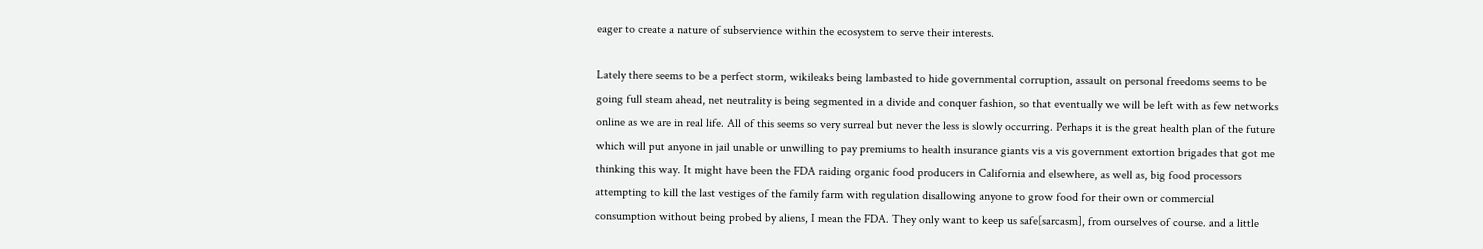eager to create a nature of subservience within the ecosystem to serve their interests.

Lately there seems to be a perfect storm, wikileaks being lambasted to hide governmental corruption, assault on personal freedoms seems to be going full steam ahead, net neutrality is being segmented in a divide and conquer fashion, so that eventually we will be left with as few networks online as we are in real life. All of this seems so very surreal but never the less is slowly occurring. Perhaps it is the great health plan of the future which will put anyone in jail unable or unwilling to pay premiums to health insurance giants vis a vis government extortion brigades that got me thinking this way. It might have been the FDA raiding organic food producers in California and elsewhere, as well as, big food processors attempting to kill the last vestiges of the family farm with regulation disallowing anyone to grow food for their own or commercial consumption without being probed by aliens, I mean the FDA. They only want to keep us safe[sarcasm], from ourselves of course. and a little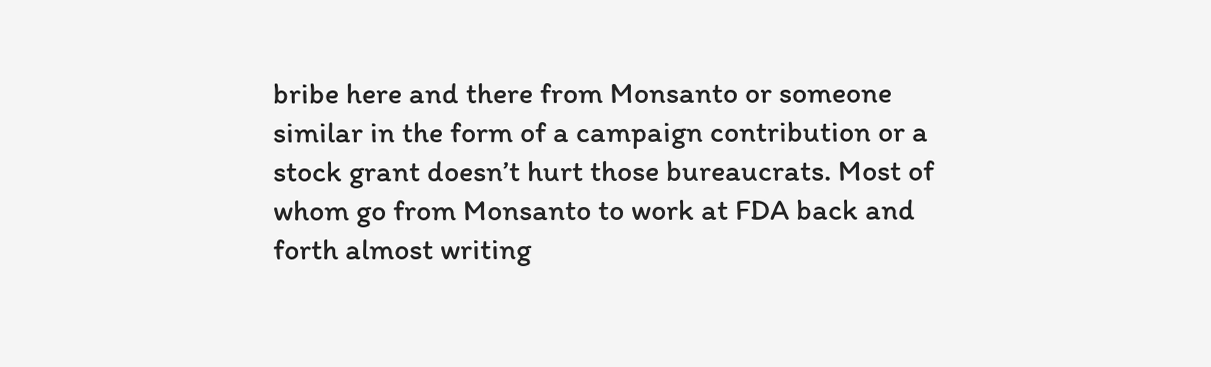bribe here and there from Monsanto or someone similar in the form of a campaign contribution or a stock grant doesn’t hurt those bureaucrats. Most of whom go from Monsanto to work at FDA back and forth almost writing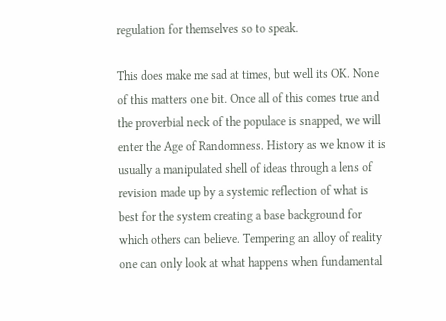regulation for themselves so to speak.

This does make me sad at times, but well its OK. None of this matters one bit. Once all of this comes true and the proverbial neck of the populace is snapped, we will enter the Age of Randomness. History as we know it is usually a manipulated shell of ideas through a lens of revision made up by a systemic reflection of what is best for the system creating a base background for which others can believe. Tempering an alloy of reality one can only look at what happens when fundamental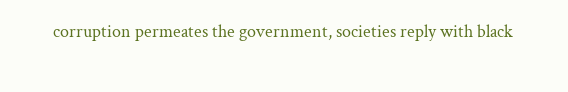corruption permeates the government, societies reply with black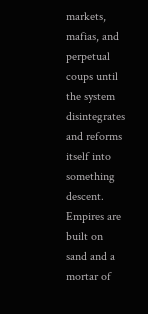markets, mafias, and perpetual coups until the system disintegrates and reforms itself into something descent. Empires are built on sand and a mortar of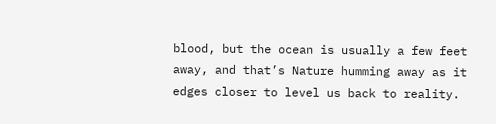blood, but the ocean is usually a few feet away, and that’s Nature humming away as it edges closer to level us back to reality.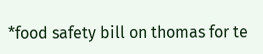*food safety bill on thomas for te